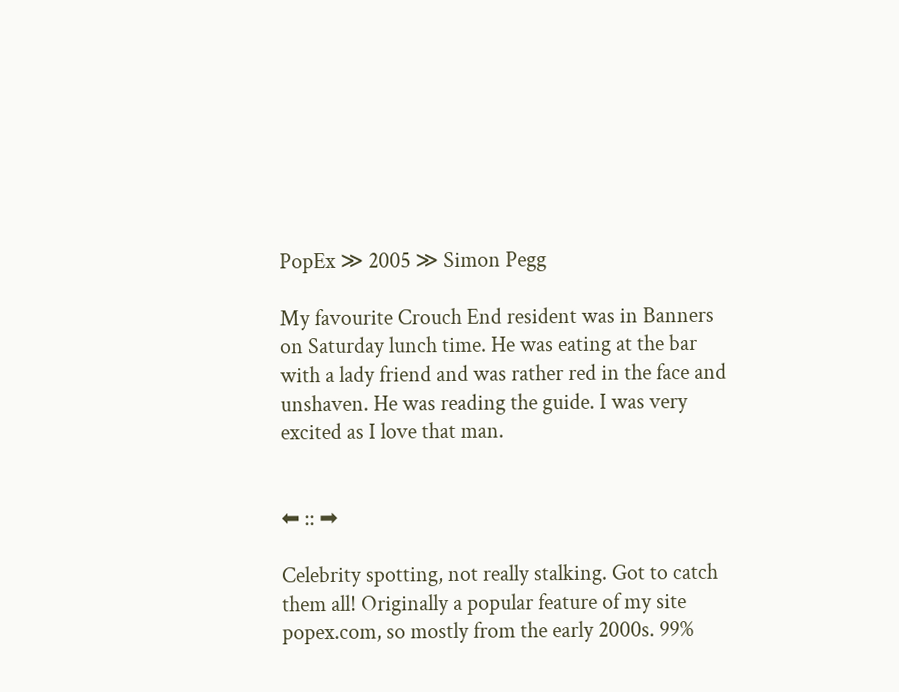PopEx ≫ 2005 ≫ Simon Pegg

My favourite Crouch End resident was in Banners on Saturday lunch time. He was eating at the bar with a lady friend and was rather red in the face and unshaven. He was reading the guide. I was very excited as I love that man.


⬅ :: ➡

Celebrity spotting, not really stalking. Got to catch them all! Originally a popular feature of my site popex.com, so mostly from the early 2000s. 99%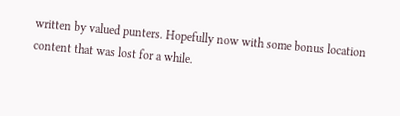written by valued punters. Hopefully now with some bonus location content that was lost for a while.